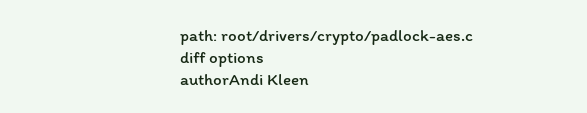path: root/drivers/crypto/padlock-aes.c
diff options
authorAndi Kleen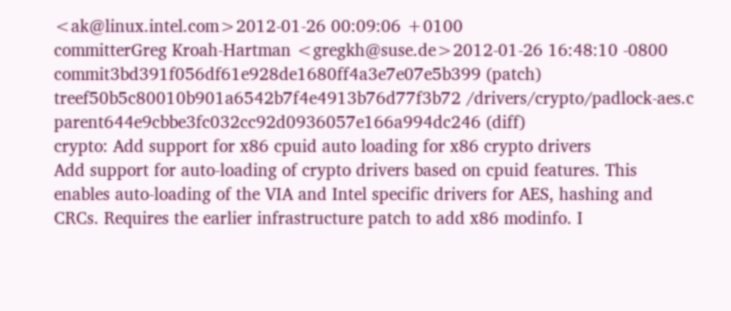<ak@linux.intel.com>2012-01-26 00:09:06 +0100
committerGreg Kroah-Hartman <gregkh@suse.de>2012-01-26 16:48:10 -0800
commit3bd391f056df61e928de1680ff4a3e7e07e5b399 (patch)
treef50b5c80010b901a6542b7f4e4913b76d77f3b72 /drivers/crypto/padlock-aes.c
parent644e9cbbe3fc032cc92d0936057e166a994dc246 (diff)
crypto: Add support for x86 cpuid auto loading for x86 crypto drivers
Add support for auto-loading of crypto drivers based on cpuid features. This enables auto-loading of the VIA and Intel specific drivers for AES, hashing and CRCs. Requires the earlier infrastructure patch to add x86 modinfo. I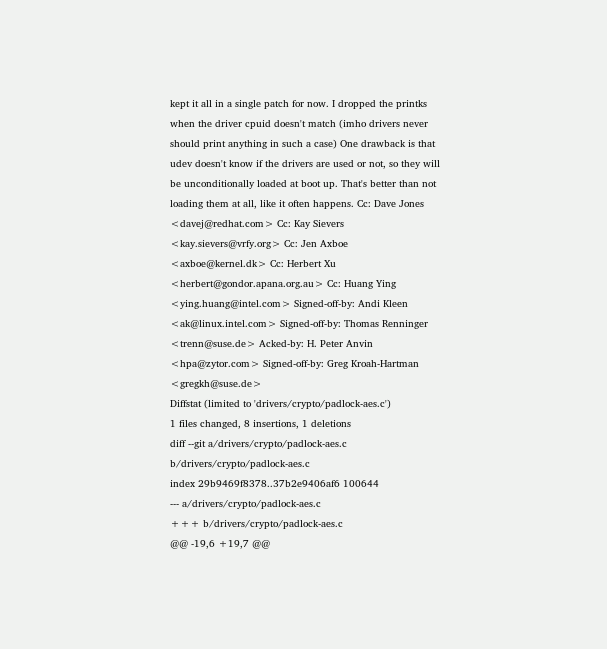kept it all in a single patch for now. I dropped the printks when the driver cpuid doesn't match (imho drivers never should print anything in such a case) One drawback is that udev doesn't know if the drivers are used or not, so they will be unconditionally loaded at boot up. That's better than not loading them at all, like it often happens. Cc: Dave Jones <davej@redhat.com> Cc: Kay Sievers <kay.sievers@vrfy.org> Cc: Jen Axboe <axboe@kernel.dk> Cc: Herbert Xu <herbert@gondor.apana.org.au> Cc: Huang Ying <ying.huang@intel.com> Signed-off-by: Andi Kleen <ak@linux.intel.com> Signed-off-by: Thomas Renninger <trenn@suse.de> Acked-by: H. Peter Anvin <hpa@zytor.com> Signed-off-by: Greg Kroah-Hartman <gregkh@suse.de>
Diffstat (limited to 'drivers/crypto/padlock-aes.c')
1 files changed, 8 insertions, 1 deletions
diff --git a/drivers/crypto/padlock-aes.c b/drivers/crypto/padlock-aes.c
index 29b9469f8378..37b2e9406af6 100644
--- a/drivers/crypto/padlock-aes.c
+++ b/drivers/crypto/padlock-aes.c
@@ -19,6 +19,7 @@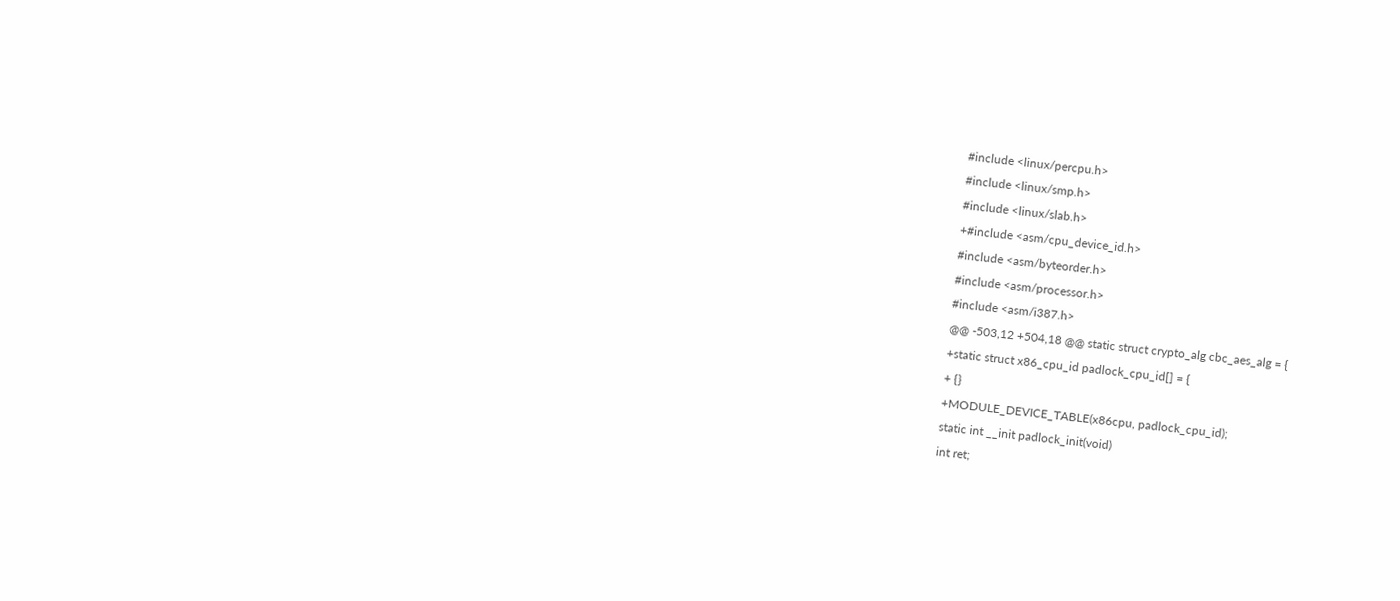#include <linux/percpu.h>
#include <linux/smp.h>
#include <linux/slab.h>
+#include <asm/cpu_device_id.h>
#include <asm/byteorder.h>
#include <asm/processor.h>
#include <asm/i387.h>
@@ -503,12 +504,18 @@ static struct crypto_alg cbc_aes_alg = {
+static struct x86_cpu_id padlock_cpu_id[] = {
+ {}
+MODULE_DEVICE_TABLE(x86cpu, padlock_cpu_id);
static int __init padlock_init(void)
int ret;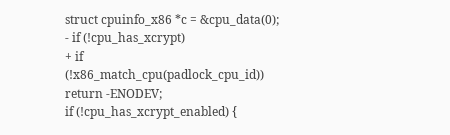struct cpuinfo_x86 *c = &cpu_data(0);
- if (!cpu_has_xcrypt)
+ if (!x86_match_cpu(padlock_cpu_id))
return -ENODEV;
if (!cpu_has_xcrypt_enabled) {